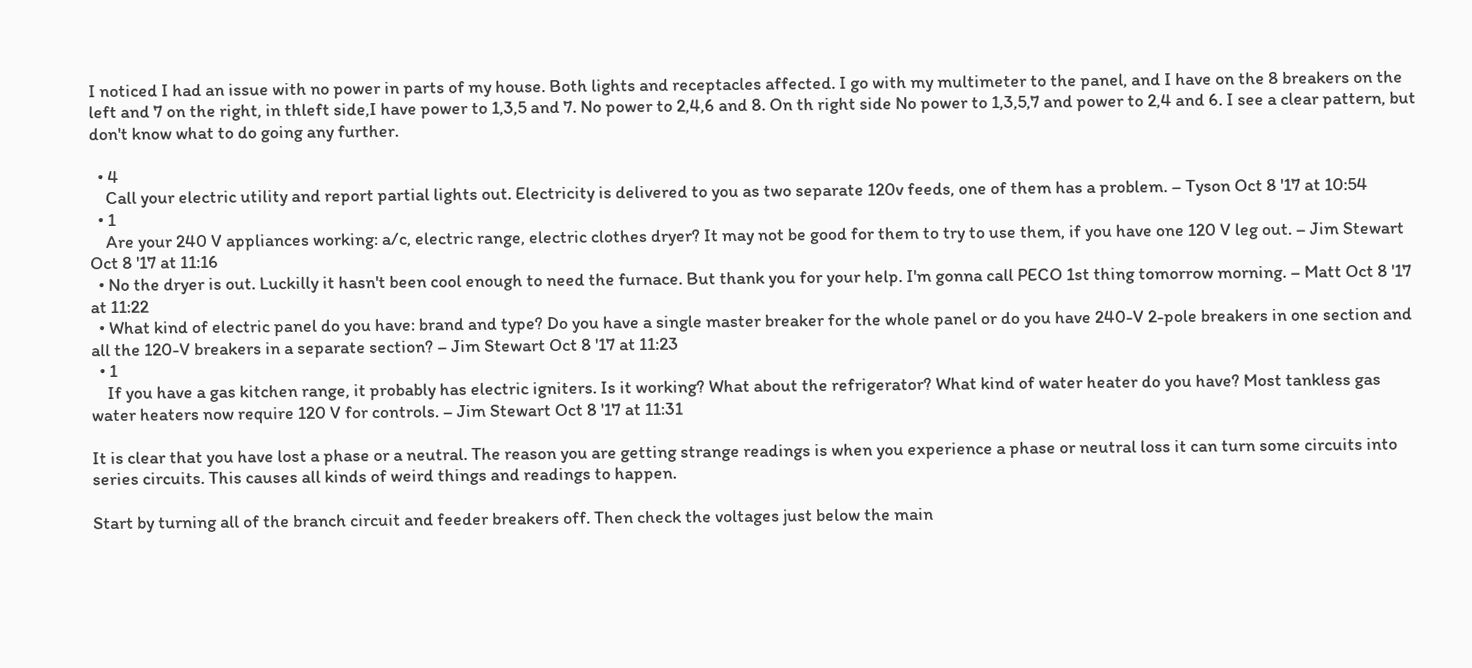I noticed I had an issue with no power in parts of my house. Both lights and receptacles affected. I go with my multimeter to the panel, and I have on the 8 breakers on the left and 7 on the right, in thleft side,I have power to 1,3,5 and 7. No power to 2,4,6 and 8. On th right side No power to 1,3,5,7 and power to 2,4 and 6. I see a clear pattern, but don't know what to do going any further.

  • 4
    Call your electric utility and report partial lights out. Electricity is delivered to you as two separate 120v feeds, one of them has a problem. – Tyson Oct 8 '17 at 10:54
  • 1
    Are your 240 V appliances working: a/c, electric range, electric clothes dryer? It may not be good for them to try to use them, if you have one 120 V leg out. – Jim Stewart Oct 8 '17 at 11:16
  • No the dryer is out. Luckilly it hasn't been cool enough to need the furnace. But thank you for your help. I'm gonna call PECO 1st thing tomorrow morning. – Matt Oct 8 '17 at 11:22
  • What kind of electric panel do you have: brand and type? Do you have a single master breaker for the whole panel or do you have 240-V 2-pole breakers in one section and all the 120-V breakers in a separate section? – Jim Stewart Oct 8 '17 at 11:23
  • 1
    If you have a gas kitchen range, it probably has electric igniters. Is it working? What about the refrigerator? What kind of water heater do you have? Most tankless gas water heaters now require 120 V for controls. – Jim Stewart Oct 8 '17 at 11:31

It is clear that you have lost a phase or a neutral. The reason you are getting strange readings is when you experience a phase or neutral loss it can turn some circuits into series circuits. This causes all kinds of weird things and readings to happen.

Start by turning all of the branch circuit and feeder breakers off. Then check the voltages just below the main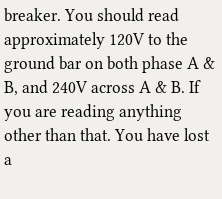breaker. You should read approximately 120V to the ground bar on both phase A & B, and 240V across A & B. If you are reading anything other than that. You have lost a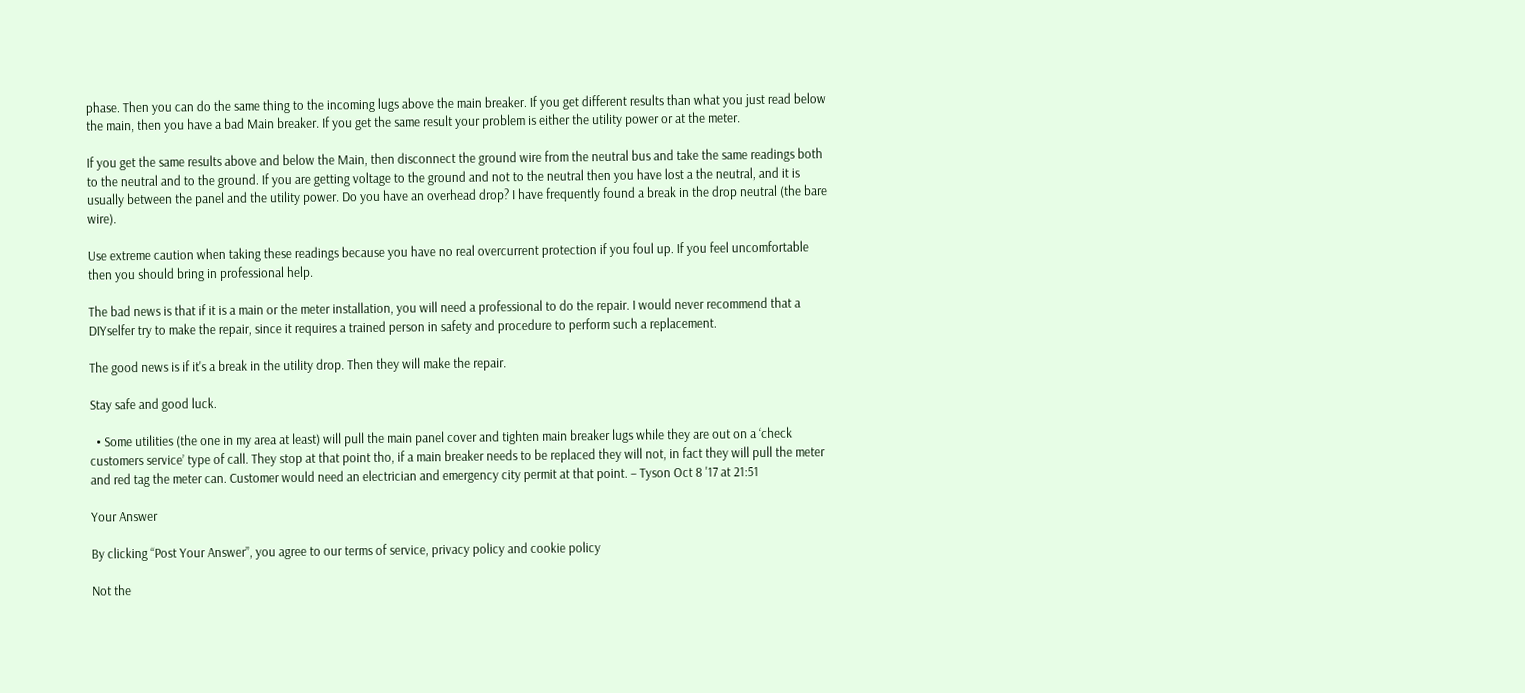phase. Then you can do the same thing to the incoming lugs above the main breaker. If you get different results than what you just read below the main, then you have a bad Main breaker. If you get the same result your problem is either the utility power or at the meter.

If you get the same results above and below the Main, then disconnect the ground wire from the neutral bus and take the same readings both to the neutral and to the ground. If you are getting voltage to the ground and not to the neutral then you have lost a the neutral, and it is usually between the panel and the utility power. Do you have an overhead drop? I have frequently found a break in the drop neutral (the bare wire).

Use extreme caution when taking these readings because you have no real overcurrent protection if you foul up. If you feel uncomfortable then you should bring in professional help.

The bad news is that if it is a main or the meter installation, you will need a professional to do the repair. I would never recommend that a DIYselfer try to make the repair, since it requires a trained person in safety and procedure to perform such a replacement.

The good news is if it's a break in the utility drop. Then they will make the repair.

Stay safe and good luck.

  • Some utilities (the one in my area at least) will pull the main panel cover and tighten main breaker lugs while they are out on a ‘check customers service’ type of call. They stop at that point tho, if a main breaker needs to be replaced they will not, in fact they will pull the meter and red tag the meter can. Customer would need an electrician and emergency city permit at that point. – Tyson Oct 8 '17 at 21:51

Your Answer

By clicking “Post Your Answer”, you agree to our terms of service, privacy policy and cookie policy

Not the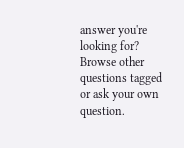answer you're looking for? Browse other questions tagged or ask your own question.